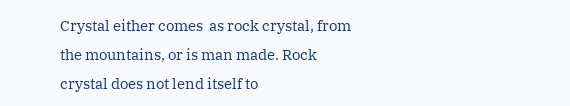Crystal either comes  as rock crystal, from the mountains, or is man made. Rock crystal does not lend itself to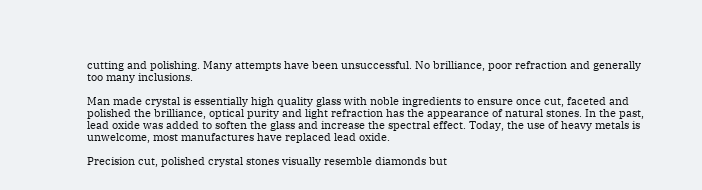cutting and polishing. Many attempts have been unsuccessful. No brilliance, poor refraction and generally too many inclusions.

Man made crystal is essentially high quality glass with noble ingredients to ensure once cut, faceted and polished the brilliance, optical purity and light refraction has the appearance of natural stones. In the past, lead oxide was added to soften the glass and increase the spectral effect. Today, the use of heavy metals is unwelcome, most manufactures have replaced lead oxide.

Precision cut, polished crystal stones visually resemble diamonds but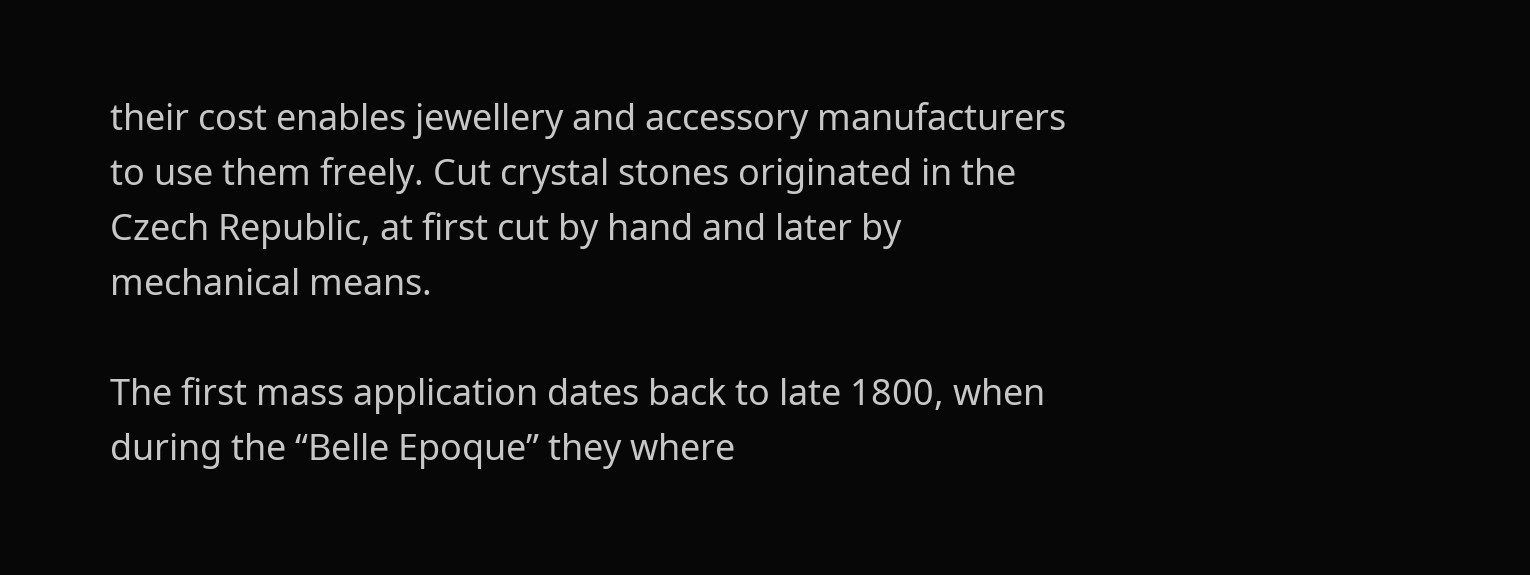their cost enables jewellery and accessory manufacturers to use them freely. Cut crystal stones originated in the Czech Republic, at first cut by hand and later by mechanical means.

The first mass application dates back to late 1800, when during the “Belle Epoque” they where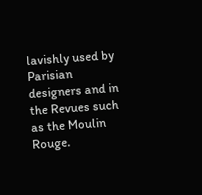lavishly used by Parisian designers and in the Revues such as the Moulin Rouge.